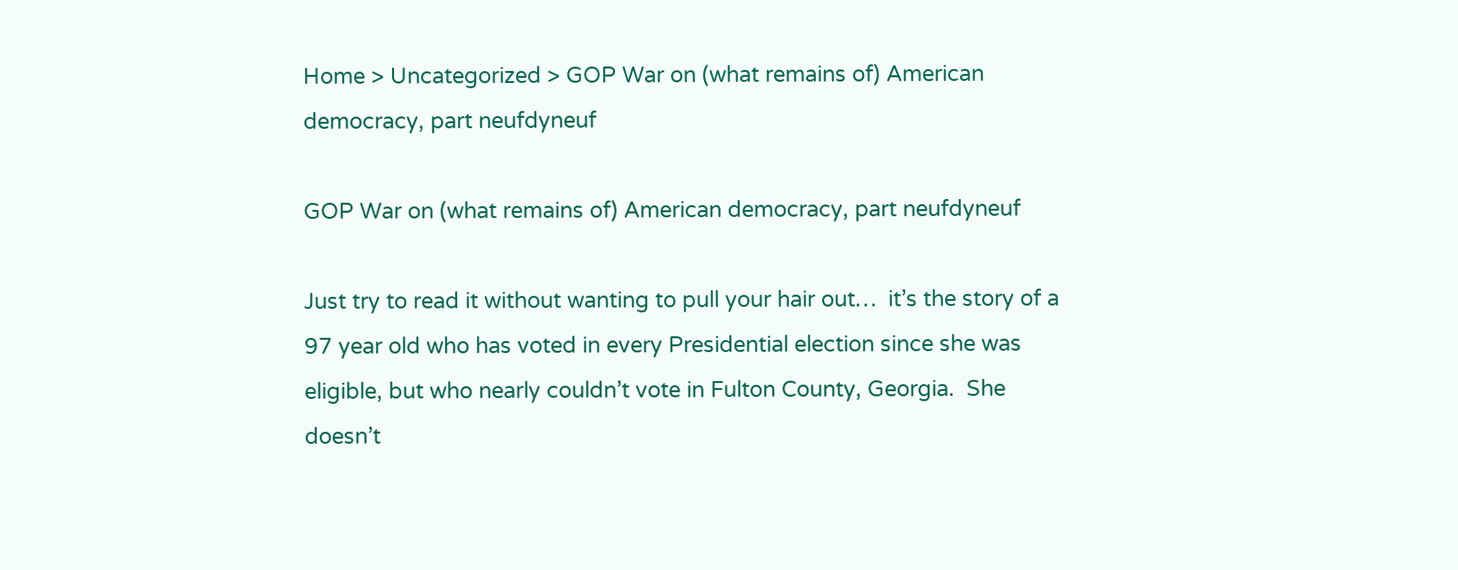Home > Uncategorized > GOP War on (what remains of) American democracy, part neufdyneuf

GOP War on (what remains of) American democracy, part neufdyneuf

Just try to read it without wanting to pull your hair out…  it’s the story of a 97 year old who has voted in every Presidential election since she was eligible, but who nearly couldn’t vote in Fulton County, Georgia.  She doesn’t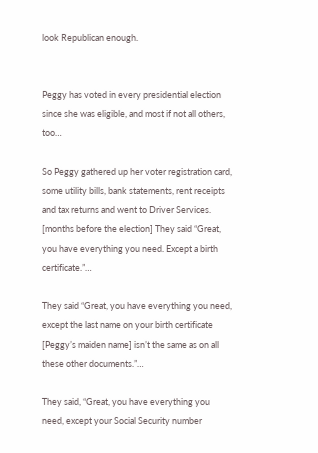look Republican enough.


Peggy has voted in every presidential election since she was eligible, and most if not all others, too…

So Peggy gathered up her voter registration card, some utility bills, bank statements, rent receipts and tax returns and went to Driver Services. [months before the election] They said “Great, you have everything you need. Except a birth certificate.”…

They said “Great, you have everything you need, except the last name on your birth certificate [Peggy’s maiden name] isn’t the same as on all these other documents.”…

They said, “Great, you have everything you need, except your Social Security number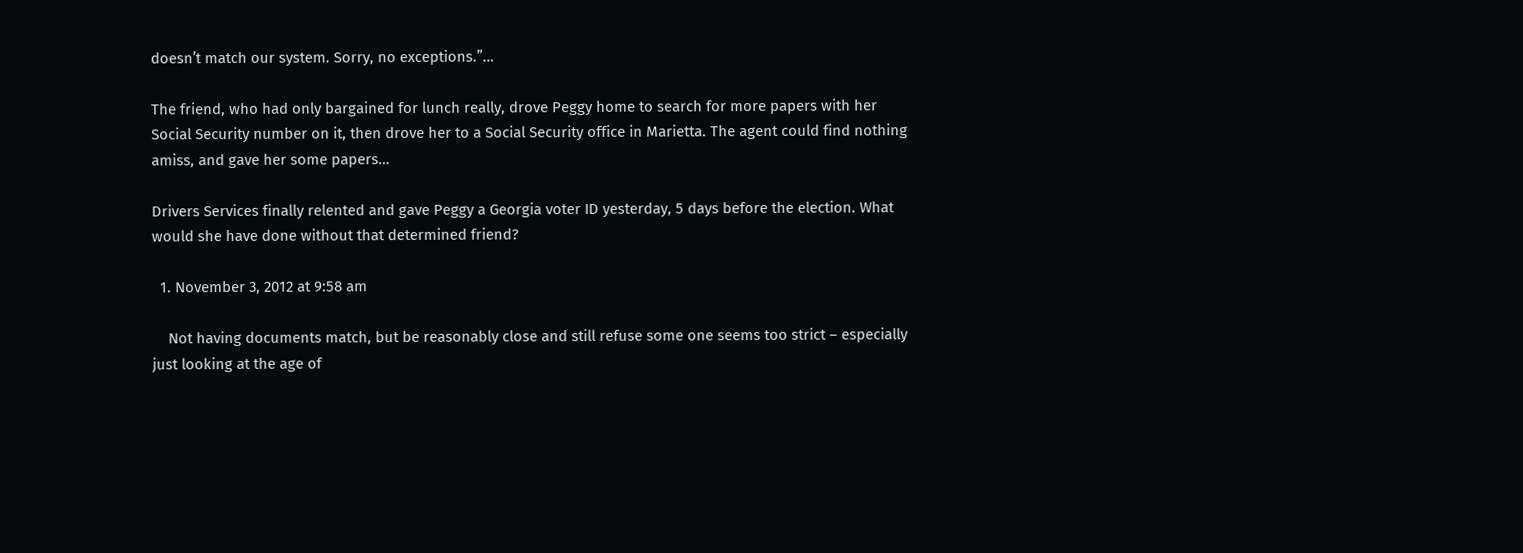doesn’t match our system. Sorry, no exceptions.”…

The friend, who had only bargained for lunch really, drove Peggy home to search for more papers with her Social Security number on it, then drove her to a Social Security office in Marietta. The agent could find nothing amiss, and gave her some papers…

Drivers Services finally relented and gave Peggy a Georgia voter ID yesterday, 5 days before the election. What would she have done without that determined friend?

  1. November 3, 2012 at 9:58 am

    Not having documents match, but be reasonably close and still refuse some one seems too strict – especially just looking at the age of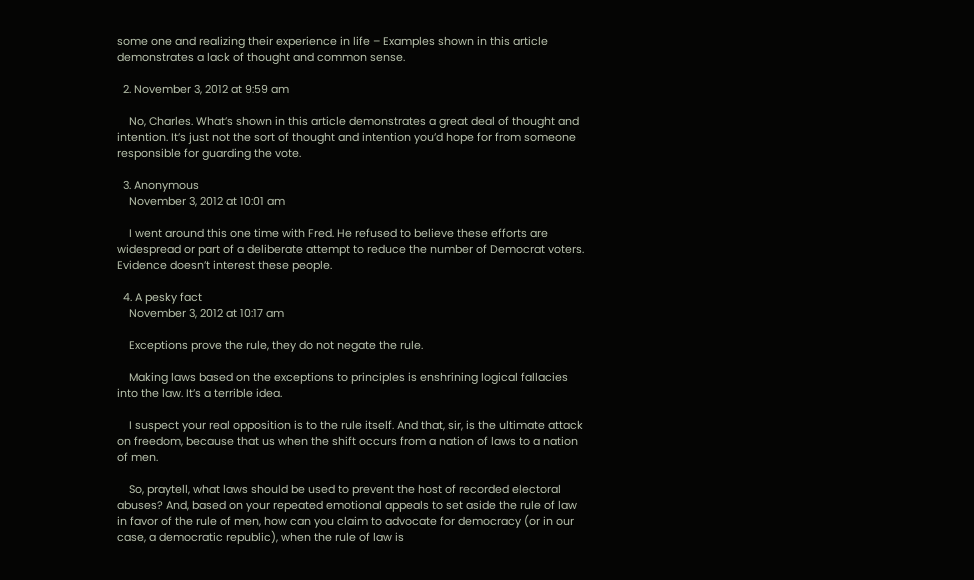some one and realizing their experience in life – Examples shown in this article demonstrates a lack of thought and common sense.

  2. November 3, 2012 at 9:59 am

    No, Charles. What’s shown in this article demonstrates a great deal of thought and intention. It’s just not the sort of thought and intention you’d hope for from someone responsible for guarding the vote.

  3. Anonymous
    November 3, 2012 at 10:01 am

    I went around this one time with Fred. He refused to believe these efforts are widespread or part of a deliberate attempt to reduce the number of Democrat voters. Evidence doesn’t interest these people.

  4. A pesky fact
    November 3, 2012 at 10:17 am

    Exceptions prove the rule, they do not negate the rule.

    Making laws based on the exceptions to principles is enshrining logical fallacies into the law. It’s a terrible idea.

    I suspect your real opposition is to the rule itself. And that, sir, is the ultimate attack on freedom, because that us when the shift occurs from a nation of laws to a nation of men.

    So, praytell, what laws should be used to prevent the host of recorded electoral abuses? And, based on your repeated emotional appeals to set aside the rule of law in favor of the rule of men, how can you claim to advocate for democracy (or in our case, a democratic republic), when the rule of law is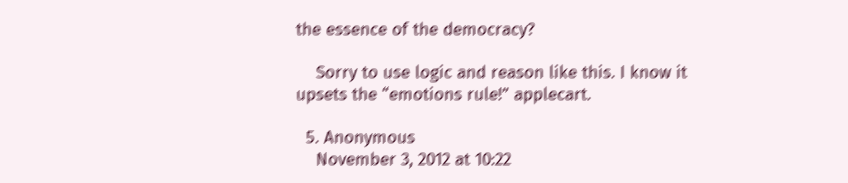the essence of the democracy?

    Sorry to use logic and reason like this. I know it upsets the “emotions rule!” applecart.

  5. Anonymous
    November 3, 2012 at 10:22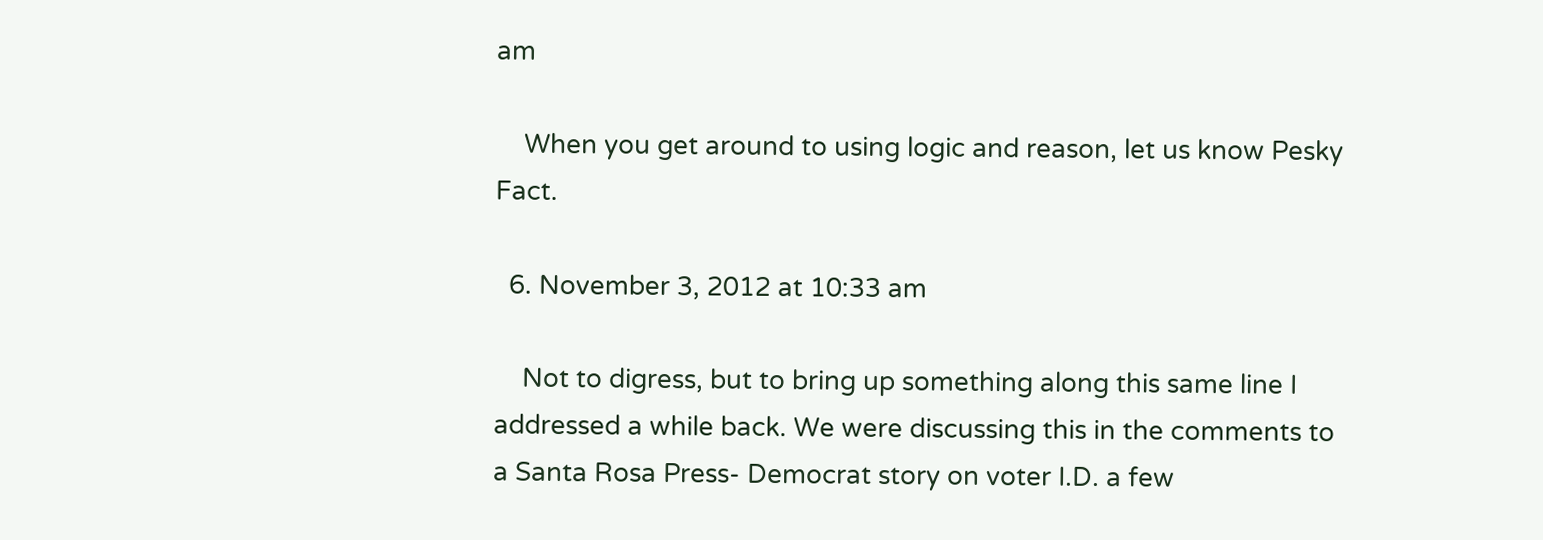am

    When you get around to using logic and reason, let us know Pesky Fact.

  6. November 3, 2012 at 10:33 am

    Not to digress, but to bring up something along this same line I addressed a while back. We were discussing this in the comments to a Santa Rosa Press- Democrat story on voter I.D. a few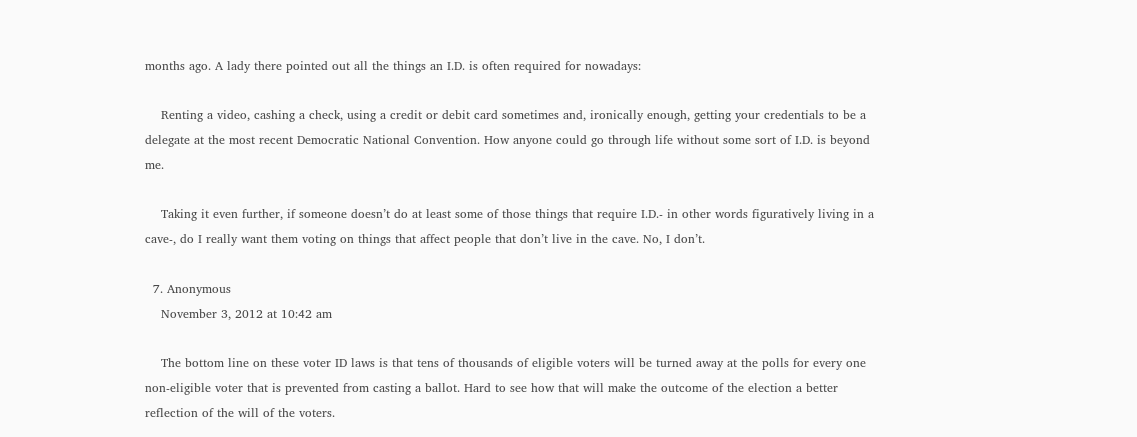months ago. A lady there pointed out all the things an I.D. is often required for nowadays:

    Renting a video, cashing a check, using a credit or debit card sometimes and, ironically enough, getting your credentials to be a delegate at the most recent Democratic National Convention. How anyone could go through life without some sort of I.D. is beyond me.

    Taking it even further, if someone doesn’t do at least some of those things that require I.D.- in other words figuratively living in a cave-, do I really want them voting on things that affect people that don’t live in the cave. No, I don’t.

  7. Anonymous
    November 3, 2012 at 10:42 am

    The bottom line on these voter ID laws is that tens of thousands of eligible voters will be turned away at the polls for every one non-eligible voter that is prevented from casting a ballot. Hard to see how that will make the outcome of the election a better reflection of the will of the voters.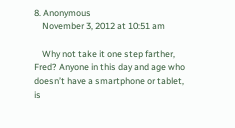8. Anonymous
    November 3, 2012 at 10:51 am

    Why not take it one step farther, Fred? Anyone in this day and age who doesn’t have a smartphone or tablet, is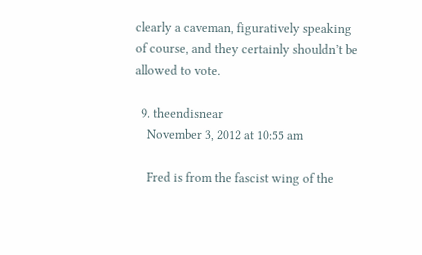clearly a caveman, figuratively speaking of course, and they certainly shouldn’t be allowed to vote.

  9. theendisnear
    November 3, 2012 at 10:55 am

    Fred is from the fascist wing of the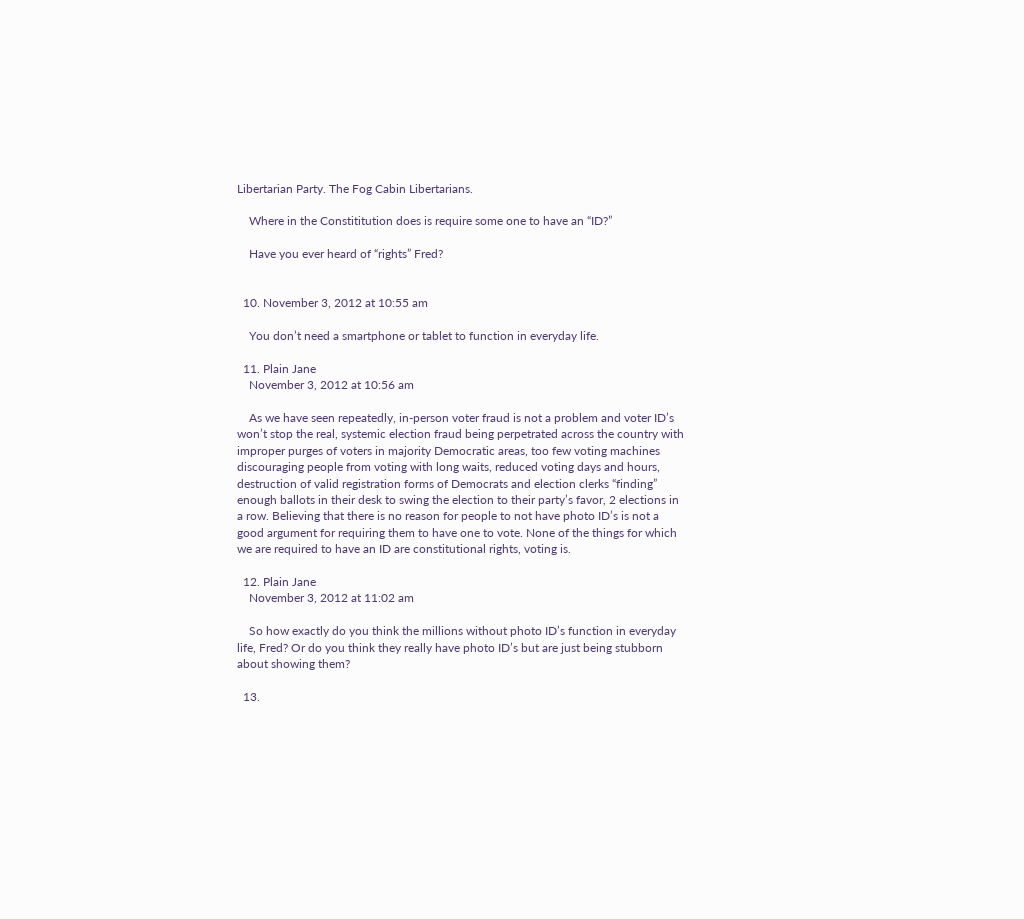Libertarian Party. The Fog Cabin Libertarians.

    Where in the Constititution does is require some one to have an “ID?”

    Have you ever heard of “rights” Fred?


  10. November 3, 2012 at 10:55 am

    You don’t need a smartphone or tablet to function in everyday life.

  11. Plain Jane
    November 3, 2012 at 10:56 am

    As we have seen repeatedly, in-person voter fraud is not a problem and voter ID’s won’t stop the real, systemic election fraud being perpetrated across the country with improper purges of voters in majority Democratic areas, too few voting machines discouraging people from voting with long waits, reduced voting days and hours, destruction of valid registration forms of Democrats and election clerks “finding” enough ballots in their desk to swing the election to their party’s favor, 2 elections in a row. Believing that there is no reason for people to not have photo ID’s is not a good argument for requiring them to have one to vote. None of the things for which we are required to have an ID are constitutional rights, voting is.

  12. Plain Jane
    November 3, 2012 at 11:02 am

    So how exactly do you think the millions without photo ID’s function in everyday life, Fred? Or do you think they really have photo ID’s but are just being stubborn about showing them?

  13.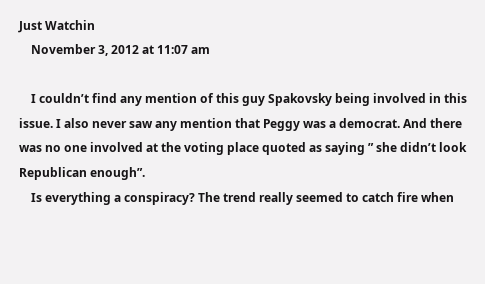Just Watchin
    November 3, 2012 at 11:07 am

    I couldn’t find any mention of this guy Spakovsky being involved in this issue. I also never saw any mention that Peggy was a democrat. And there was no one involved at the voting place quoted as saying ” she didn’t look Republican enough”.
    Is everything a conspiracy? The trend really seemed to catch fire when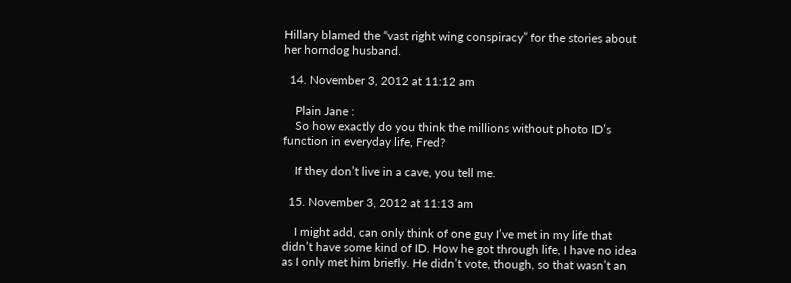Hillary blamed the “vast right wing conspiracy” for the stories about her horndog husband.

  14. November 3, 2012 at 11:12 am

    Plain Jane :
    So how exactly do you think the millions without photo ID’s function in everyday life, Fred?

    If they don’t live in a cave, you tell me.

  15. November 3, 2012 at 11:13 am

    I might add, can only think of one guy I’ve met in my life that didn’t have some kind of ID. How he got through life, I have no idea as I only met him briefly. He didn’t vote, though, so that wasn’t an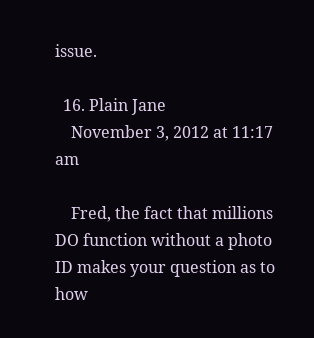issue.

  16. Plain Jane
    November 3, 2012 at 11:17 am

    Fred, the fact that millions DO function without a photo ID makes your question as to how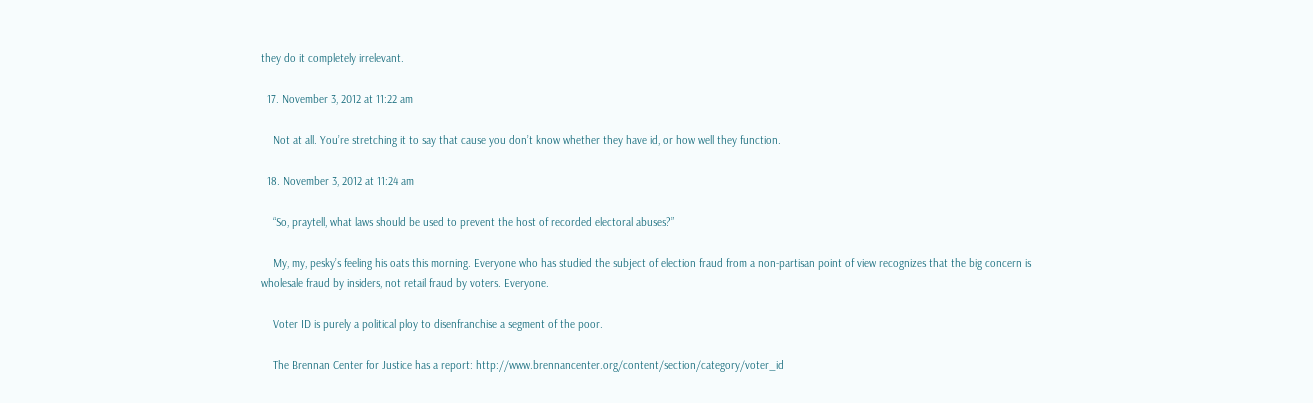they do it completely irrelevant.

  17. November 3, 2012 at 11:22 am

    Not at all. You’re stretching it to say that cause you don’t know whether they have id, or how well they function.

  18. November 3, 2012 at 11:24 am

    “So, praytell, what laws should be used to prevent the host of recorded electoral abuses?”

    My, my, pesky’s feeling his oats this morning. Everyone who has studied the subject of election fraud from a non-partisan point of view recognizes that the big concern is wholesale fraud by insiders, not retail fraud by voters. Everyone.

    Voter ID is purely a political ploy to disenfranchise a segment of the poor.

    The Brennan Center for Justice has a report: http://www.brennancenter.org/content/section/category/voter_id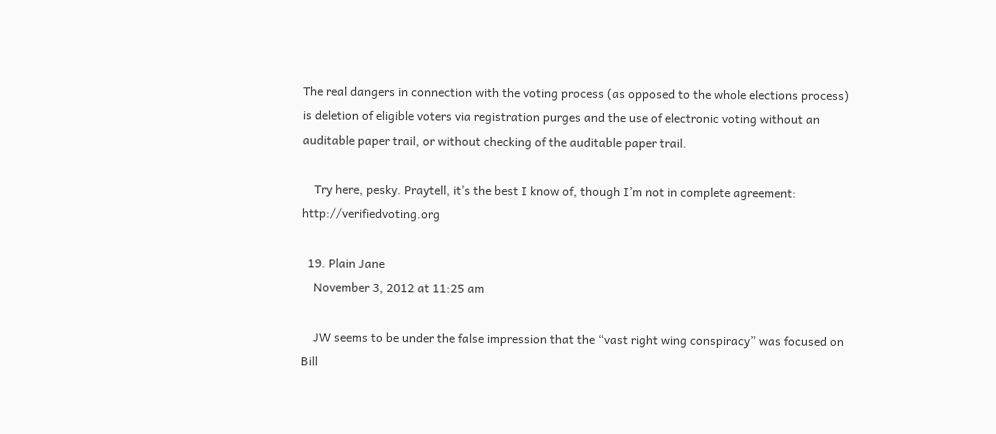The real dangers in connection with the voting process (as opposed to the whole elections process) is deletion of eligible voters via registration purges and the use of electronic voting without an auditable paper trail, or without checking of the auditable paper trail.

    Try here, pesky. Praytell, it’s the best I know of, though I’m not in complete agreement: http://verifiedvoting.org

  19. Plain Jane
    November 3, 2012 at 11:25 am

    JW seems to be under the false impression that the “vast right wing conspiracy” was focused on Bill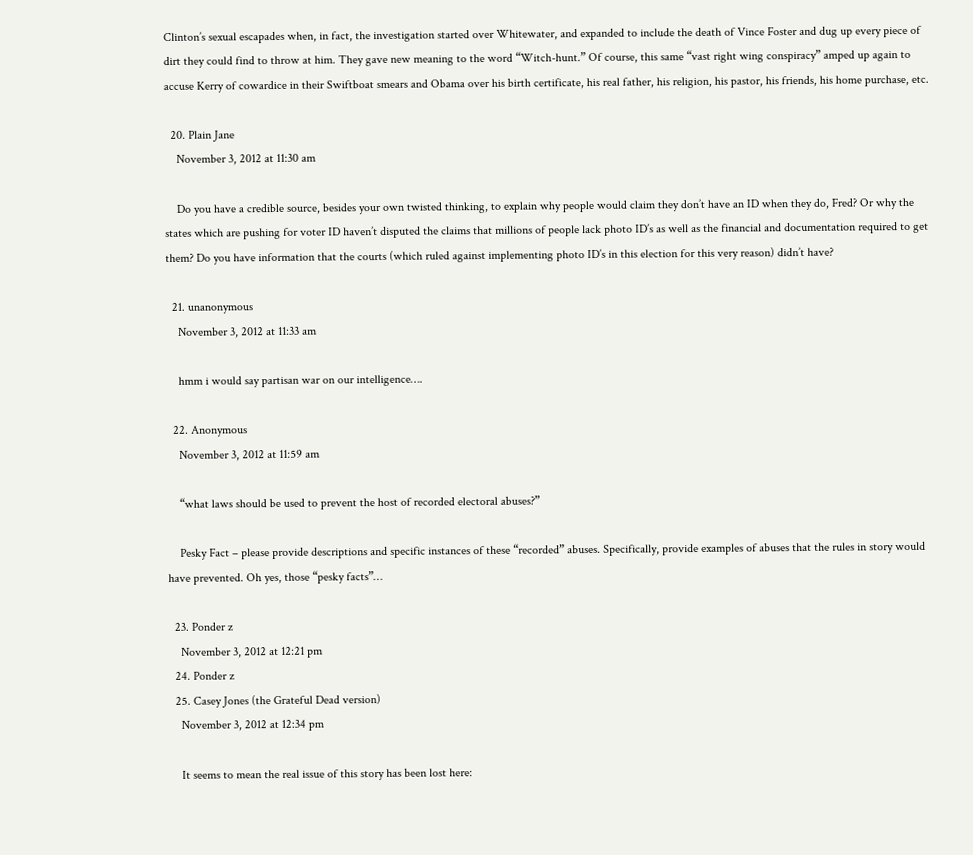Clinton’s sexual escapades when, in fact, the investigation started over Whitewater, and expanded to include the death of Vince Foster and dug up every piece of dirt they could find to throw at him. They gave new meaning to the word “Witch-hunt.” Of course, this same “vast right wing conspiracy” amped up again to accuse Kerry of cowardice in their Swiftboat smears and Obama over his birth certificate, his real father, his religion, his pastor, his friends, his home purchase, etc.

  20. Plain Jane
    November 3, 2012 at 11:30 am

    Do you have a credible source, besides your own twisted thinking, to explain why people would claim they don’t have an ID when they do, Fred? Or why the states which are pushing for voter ID haven’t disputed the claims that millions of people lack photo ID’s as well as the financial and documentation required to get them? Do you have information that the courts (which ruled against implementing photo ID’s in this election for this very reason) didn’t have?

  21. unanonymous
    November 3, 2012 at 11:33 am

    hmm i would say partisan war on our intelligence….

  22. Anonymous
    November 3, 2012 at 11:59 am

    “what laws should be used to prevent the host of recorded electoral abuses?”

    Pesky Fact – please provide descriptions and specific instances of these “recorded” abuses. Specifically, provide examples of abuses that the rules in story would have prevented. Oh yes, those “pesky facts”…

  23. Ponder z
    November 3, 2012 at 12:21 pm
  24. Ponder z
  25. Casey Jones (the Grateful Dead version)
    November 3, 2012 at 12:34 pm

    It seems to mean the real issue of this story has been lost here: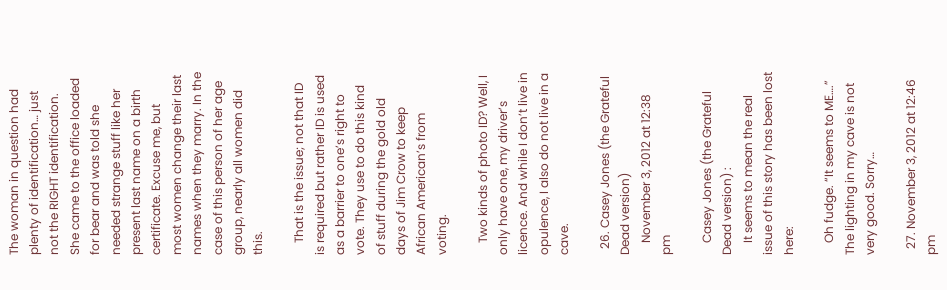The woman in question had plenty of identification… just not the RIGHT identification. She came to the office loaded for bear and was told she needed strange stuff like her present last name on a birth certificate. Excuse me, but most women change their last names when they marry. In the case of this person of her age group, nearly all women did this.

    That is the issue; not that ID is required but rather ID is used as a barrier to one’s right to vote. They use to do this kind of stuff during the gold old days of Jim Crow to keep African American’s from voting.

    Two kinds of photo ID? Well, I only have one, my driver’s licence. And while I don’t live in opulence, I also do not live in a cave.

  26. Casey Jones (the Grateful Dead version)
    November 3, 2012 at 12:38 pm

    Casey Jones (the Grateful Dead version) :
    It seems to mean the real issue of this story has been lost here:

    Oh fudge. “It seems to ME….” The lighting in my cave is not very good. Sorry…

  27. November 3, 2012 at 12:46 pm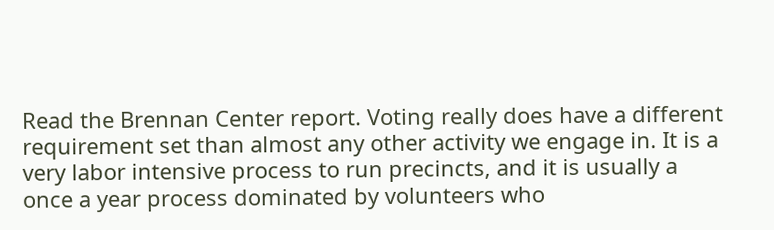Read the Brennan Center report. Voting really does have a different requirement set than almost any other activity we engage in. It is a very labor intensive process to run precincts, and it is usually a once a year process dominated by volunteers who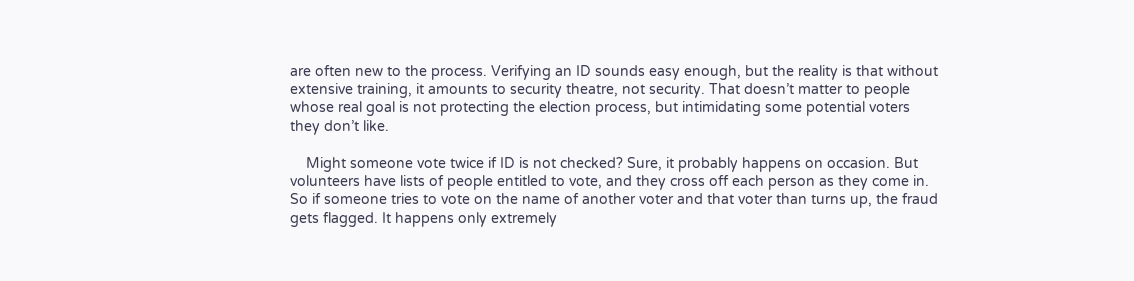are often new to the process. Verifying an ID sounds easy enough, but the reality is that without extensive training, it amounts to security theatre, not security. That doesn’t matter to people whose real goal is not protecting the election process, but intimidating some potential voters they don’t like.

    Might someone vote twice if ID is not checked? Sure, it probably happens on occasion. But volunteers have lists of people entitled to vote, and they cross off each person as they come in. So if someone tries to vote on the name of another voter and that voter than turns up, the fraud gets flagged. It happens only extremely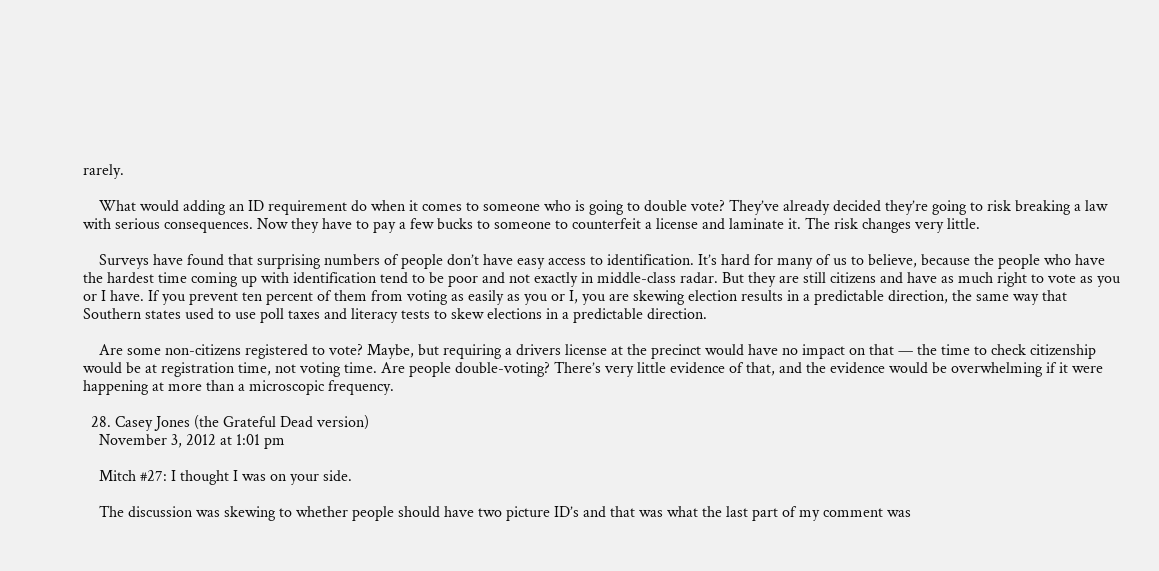rarely.

    What would adding an ID requirement do when it comes to someone who is going to double vote? They’ve already decided they’re going to risk breaking a law with serious consequences. Now they have to pay a few bucks to someone to counterfeit a license and laminate it. The risk changes very little.

    Surveys have found that surprising numbers of people don’t have easy access to identification. It’s hard for many of us to believe, because the people who have the hardest time coming up with identification tend to be poor and not exactly in middle-class radar. But they are still citizens and have as much right to vote as you or I have. If you prevent ten percent of them from voting as easily as you or I, you are skewing election results in a predictable direction, the same way that Southern states used to use poll taxes and literacy tests to skew elections in a predictable direction.

    Are some non-citizens registered to vote? Maybe, but requiring a drivers license at the precinct would have no impact on that — the time to check citizenship would be at registration time, not voting time. Are people double-voting? There’s very little evidence of that, and the evidence would be overwhelming if it were happening at more than a microscopic frequency.

  28. Casey Jones (the Grateful Dead version)
    November 3, 2012 at 1:01 pm

    Mitch #27: I thought I was on your side.

    The discussion was skewing to whether people should have two picture ID’s and that was what the last part of my comment was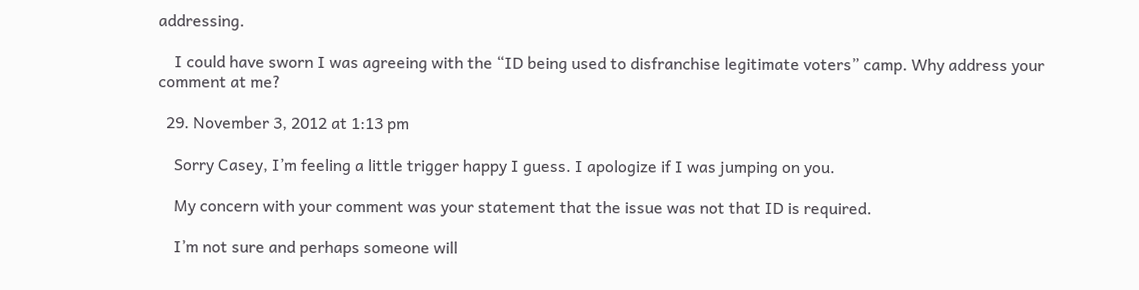addressing.

    I could have sworn I was agreeing with the “ID being used to disfranchise legitimate voters” camp. Why address your comment at me?

  29. November 3, 2012 at 1:13 pm

    Sorry Casey, I’m feeling a little trigger happy I guess. I apologize if I was jumping on you.

    My concern with your comment was your statement that the issue was not that ID is required.

    I’m not sure and perhaps someone will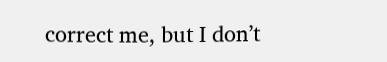correct me, but I don’t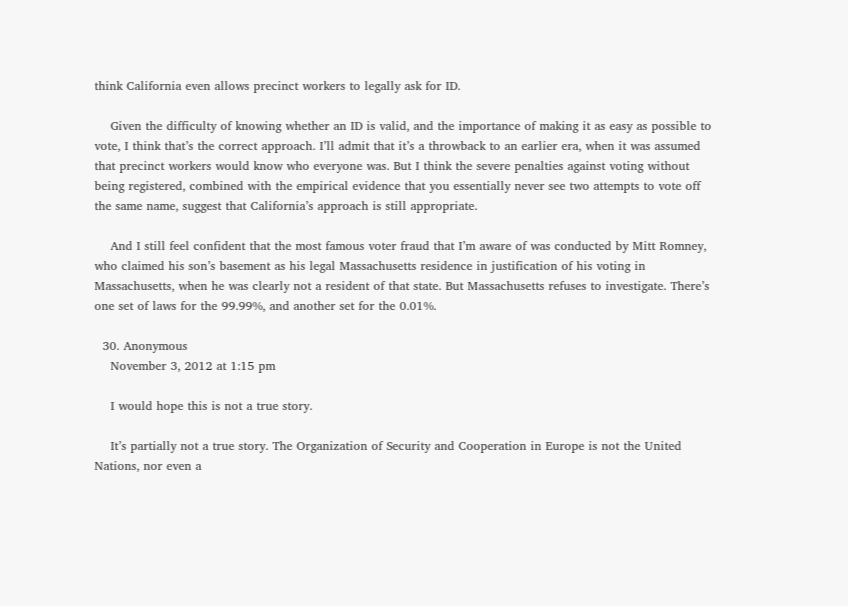think California even allows precinct workers to legally ask for ID.

    Given the difficulty of knowing whether an ID is valid, and the importance of making it as easy as possible to vote, I think that’s the correct approach. I’ll admit that it’s a throwback to an earlier era, when it was assumed that precinct workers would know who everyone was. But I think the severe penalties against voting without being registered, combined with the empirical evidence that you essentially never see two attempts to vote off the same name, suggest that California’s approach is still appropriate.

    And I still feel confident that the most famous voter fraud that I’m aware of was conducted by Mitt Romney, who claimed his son’s basement as his legal Massachusetts residence in justification of his voting in Massachusetts, when he was clearly not a resident of that state. But Massachusetts refuses to investigate. There’s one set of laws for the 99.99%, and another set for the 0.01%.

  30. Anonymous
    November 3, 2012 at 1:15 pm

    I would hope this is not a true story.

    It’s partially not a true story. The Organization of Security and Cooperation in Europe is not the United Nations, nor even a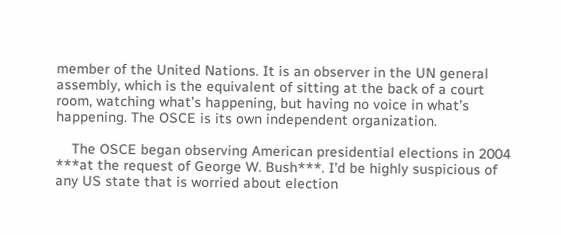member of the United Nations. It is an observer in the UN general assembly, which is the equivalent of sitting at the back of a court room, watching what’s happening, but having no voice in what’s happening. The OSCE is its own independent organization.

    The OSCE began observing American presidential elections in 2004 ***at the request of George W. Bush***. I’d be highly suspicious of any US state that is worried about election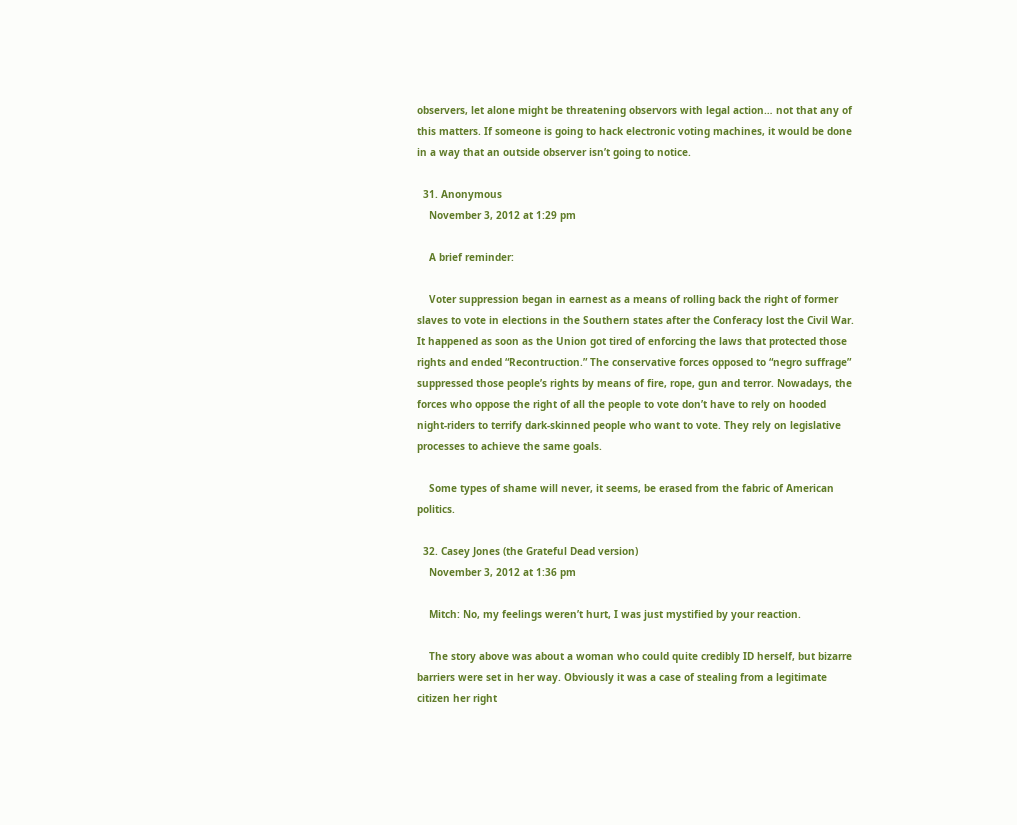observers, let alone might be threatening observors with legal action… not that any of this matters. If someone is going to hack electronic voting machines, it would be done in a way that an outside observer isn’t going to notice.

  31. Anonymous
    November 3, 2012 at 1:29 pm

    A brief reminder:

    Voter suppression began in earnest as a means of rolling back the right of former slaves to vote in elections in the Southern states after the Conferacy lost the Civil War. It happened as soon as the Union got tired of enforcing the laws that protected those rights and ended “Recontruction.” The conservative forces opposed to “negro suffrage” suppressed those people’s rights by means of fire, rope, gun and terror. Nowadays, the forces who oppose the right of all the people to vote don’t have to rely on hooded night-riders to terrify dark-skinned people who want to vote. They rely on legislative processes to achieve the same goals.

    Some types of shame will never, it seems, be erased from the fabric of American politics.

  32. Casey Jones (the Grateful Dead version)
    November 3, 2012 at 1:36 pm

    Mitch: No, my feelings weren’t hurt, I was just mystified by your reaction.

    The story above was about a woman who could quite credibly ID herself, but bizarre barriers were set in her way. Obviously it was a case of stealing from a legitimate citizen her right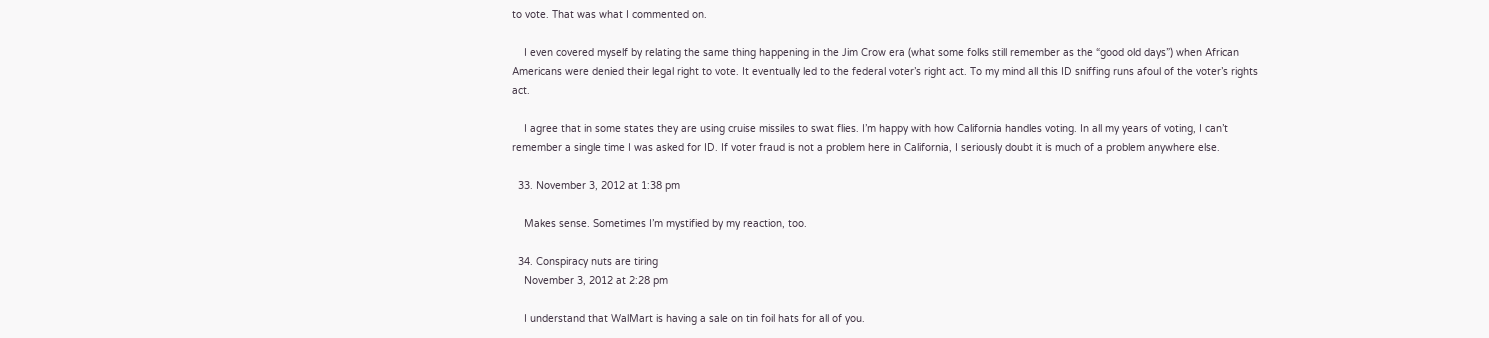to vote. That was what I commented on.

    I even covered myself by relating the same thing happening in the Jim Crow era (what some folks still remember as the “good old days”) when African Americans were denied their legal right to vote. It eventually led to the federal voter’s right act. To my mind all this ID sniffing runs afoul of the voter’s rights act.

    I agree that in some states they are using cruise missiles to swat flies. I’m happy with how California handles voting. In all my years of voting, I can’t remember a single time I was asked for ID. If voter fraud is not a problem here in California, I seriously doubt it is much of a problem anywhere else.

  33. November 3, 2012 at 1:38 pm

    Makes sense. Sometimes I’m mystified by my reaction, too.

  34. Conspiracy nuts are tiring
    November 3, 2012 at 2:28 pm

    I understand that WalMart is having a sale on tin foil hats for all of you.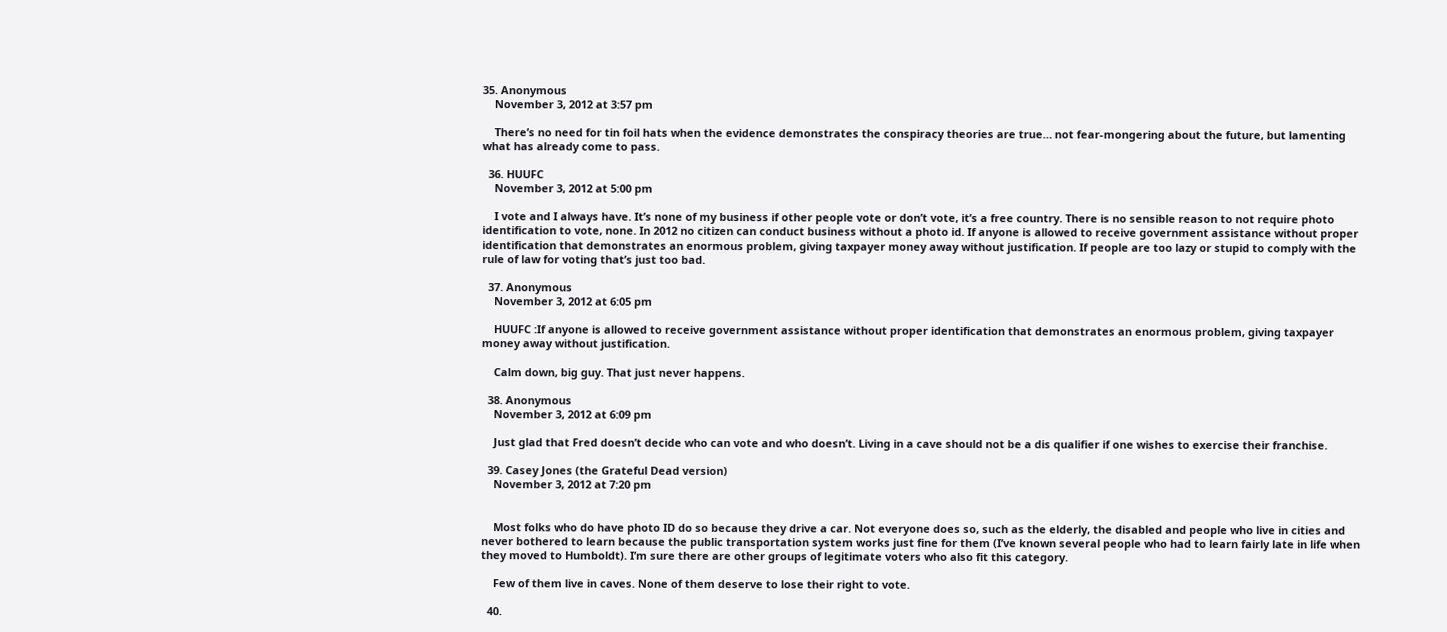35. Anonymous
    November 3, 2012 at 3:57 pm

    There’s no need for tin foil hats when the evidence demonstrates the conspiracy theories are true… not fear-mongering about the future, but lamenting what has already come to pass.

  36. HUUFC
    November 3, 2012 at 5:00 pm

    I vote and I always have. It’s none of my business if other people vote or don’t vote, it’s a free country. There is no sensible reason to not require photo identification to vote, none. In 2012 no citizen can conduct business without a photo id. If anyone is allowed to receive government assistance without proper identification that demonstrates an enormous problem, giving taxpayer money away without justification. If people are too lazy or stupid to comply with the rule of law for voting that’s just too bad.

  37. Anonymous
    November 3, 2012 at 6:05 pm

    HUUFC :If anyone is allowed to receive government assistance without proper identification that demonstrates an enormous problem, giving taxpayer money away without justification.

    Calm down, big guy. That just never happens.

  38. Anonymous
    November 3, 2012 at 6:09 pm

    Just glad that Fred doesn’t decide who can vote and who doesn’t. Living in a cave should not be a dis qualifier if one wishes to exercise their franchise.

  39. Casey Jones (the Grateful Dead version)
    November 3, 2012 at 7:20 pm


    Most folks who do have photo ID do so because they drive a car. Not everyone does so, such as the elderly, the disabled and people who live in cities and never bothered to learn because the public transportation system works just fine for them (I’ve known several people who had to learn fairly late in life when they moved to Humboldt). I’m sure there are other groups of legitimate voters who also fit this category.

    Few of them live in caves. None of them deserve to lose their right to vote.

  40.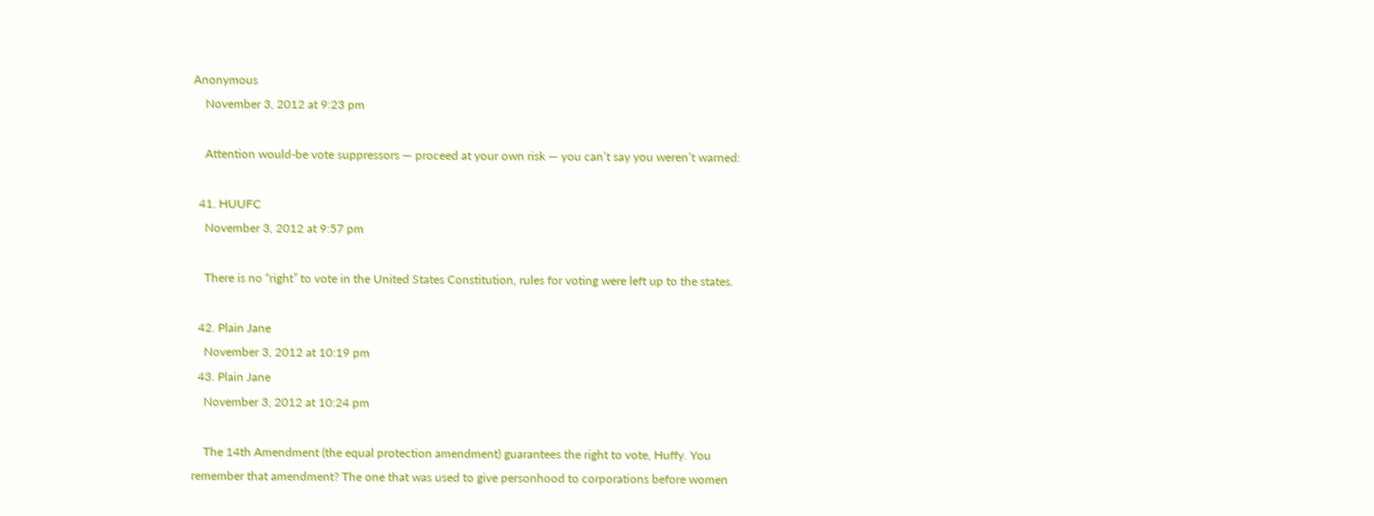Anonymous
    November 3, 2012 at 9:23 pm

    Attention would-be vote suppressors — proceed at your own risk — you can’t say you weren’t warned:

  41. HUUFC
    November 3, 2012 at 9:57 pm

    There is no “right” to vote in the United States Constitution, rules for voting were left up to the states.

  42. Plain Jane
    November 3, 2012 at 10:19 pm
  43. Plain Jane
    November 3, 2012 at 10:24 pm

    The 14th Amendment (the equal protection amendment) guarantees the right to vote, Huffy. You remember that amendment? The one that was used to give personhood to corporations before women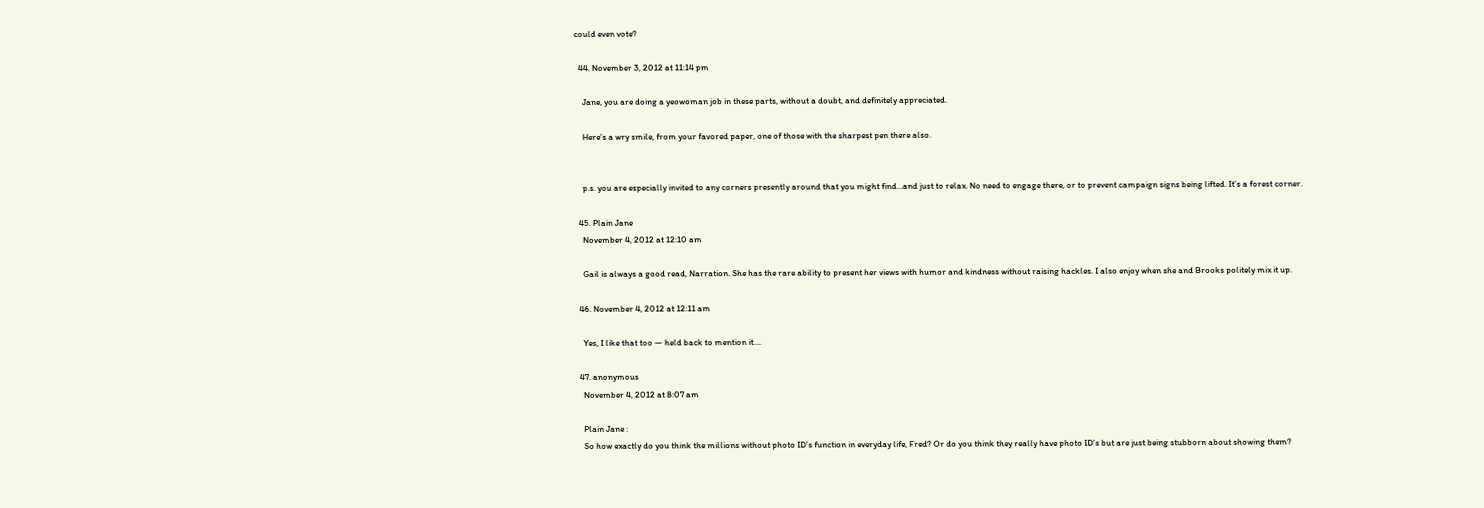could even vote?

  44. November 3, 2012 at 11:14 pm

    Jane, you are doing a yeowoman job in these parts, without a doubt, and definitely appreciated.

    Here’s a wry smile, from your favored paper, one of those with the sharpest pen there also.


    p.s. you are especially invited to any corners presently around that you might find…and just to relax. No need to engage there, or to prevent campaign signs being lifted. It’s a forest corner.

  45. Plain Jane
    November 4, 2012 at 12:10 am

    Gail is always a good read, Narration. She has the rare ability to present her views with humor and kindness without raising hackles. I also enjoy when she and Brooks politely mix it up.

  46. November 4, 2012 at 12:11 am

    Yes, I like that too — held back to mention it….

  47. anonymous
    November 4, 2012 at 8:07 am

    Plain Jane :
    So how exactly do you think the millions without photo ID’s function in everyday life, Fred? Or do you think they really have photo ID’s but are just being stubborn about showing them?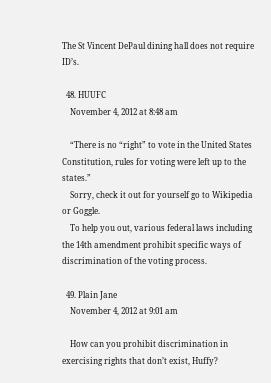The St Vincent DePaul dining hall does not require ID’s.

  48. HUUFC
    November 4, 2012 at 8:48 am

    “There is no “right” to vote in the United States Constitution, rules for voting were left up to the states.”
    Sorry, check it out for yourself go to Wikipedia or Goggle.
    To help you out, various federal laws including the 14th amendment prohibit specific ways of discrimination of the voting process.

  49. Plain Jane
    November 4, 2012 at 9:01 am

    How can you prohibit discrimination in exercising rights that don’t exist, Huffy?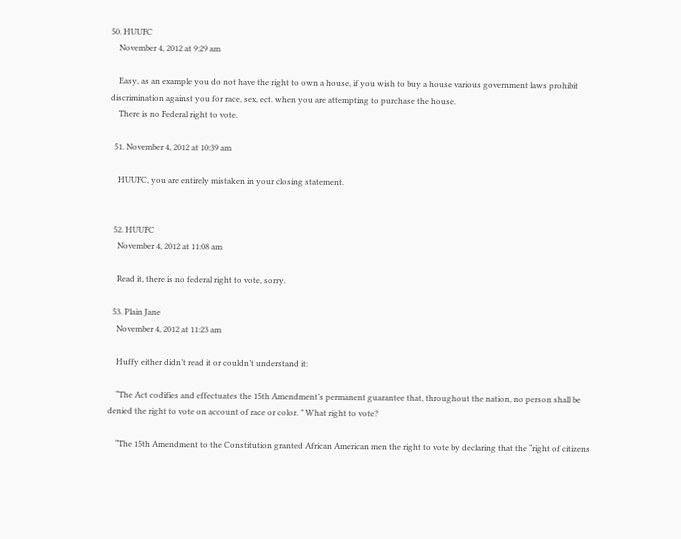50. HUUFC
    November 4, 2012 at 9:29 am

    Easy, as an example you do not have the right to own a house, if you wish to buy a house various government laws prohibit discrimination against you for race, sex, ect. when you are attempting to purchase the house.
    There is no Federal right to vote.

  51. November 4, 2012 at 10:39 am

    HUUFC, you are entirely mistaken in your closing statement.


  52. HUUFC
    November 4, 2012 at 11:08 am

    Read it, there is no federal right to vote, sorry.

  53. Plain Jane
    November 4, 2012 at 11:23 am

    Huffy either didn’t read it or couldn’t understand it:

    “The Act codifies and effectuates the 15th Amendment’s permanent guarantee that, throughout the nation, no person shall be denied the right to vote on account of race or color. ” What right to vote?

    “The 15th Amendment to the Constitution granted African American men the right to vote by declaring that the “right of citizens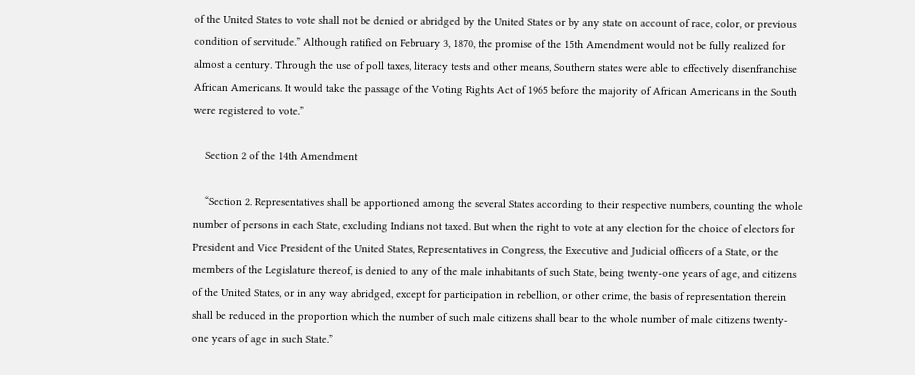of the United States to vote shall not be denied or abridged by the United States or by any state on account of race, color, or previous condition of servitude.” Although ratified on February 3, 1870, the promise of the 15th Amendment would not be fully realized for almost a century. Through the use of poll taxes, literacy tests and other means, Southern states were able to effectively disenfranchise African Americans. It would take the passage of the Voting Rights Act of 1965 before the majority of African Americans in the South were registered to vote.”

    Section 2 of the 14th Amendment

    “Section 2. Representatives shall be apportioned among the several States according to their respective numbers, counting the whole number of persons in each State, excluding Indians not taxed. But when the right to vote at any election for the choice of electors for President and Vice President of the United States, Representatives in Congress, the Executive and Judicial officers of a State, or the members of the Legislature thereof, is denied to any of the male inhabitants of such State, being twenty-one years of age, and citizens of the United States, or in any way abridged, except for participation in rebellion, or other crime, the basis of representation therein shall be reduced in the proportion which the number of such male citizens shall bear to the whole number of male citizens twenty-one years of age in such State.”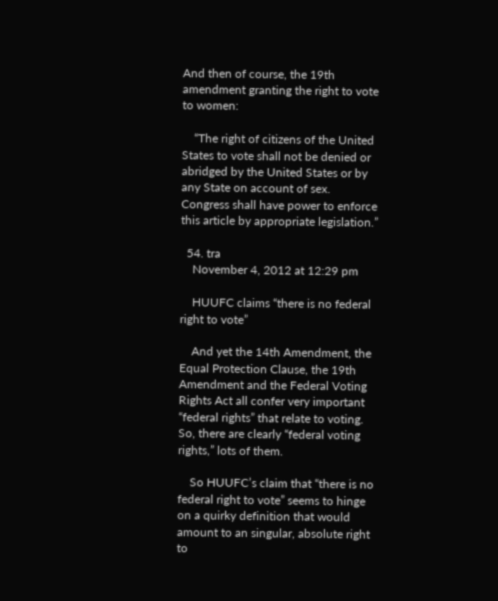And then of course, the 19th amendment granting the right to vote to women:

    “The right of citizens of the United States to vote shall not be denied or abridged by the United States or by any State on account of sex. Congress shall have power to enforce this article by appropriate legislation.”

  54. tra
    November 4, 2012 at 12:29 pm

    HUUFC claims “there is no federal right to vote”

    And yet the 14th Amendment, the Equal Protection Clause, the 19th Amendment and the Federal Voting Rights Act all confer very important “federal rights” that relate to voting. So, there are clearly “federal voting rights,” lots of them.

    So HUUFC’s claim that “there is no federal right to vote” seems to hinge on a quirky definition that would amount to an singular, absolute right to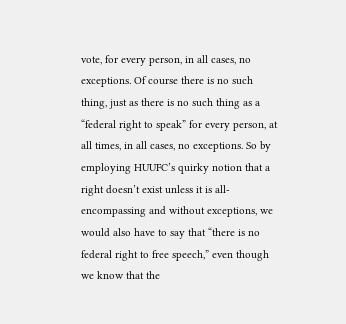vote, for every person, in all cases, no exceptions. Of course there is no such thing, just as there is no such thing as a “federal right to speak” for every person, at all times, in all cases, no exceptions. So by employing HUUFC’s quirky notion that a right doesn’t exist unless it is all-encompassing and without exceptions, we would also have to say that “there is no federal right to free speech,” even though we know that the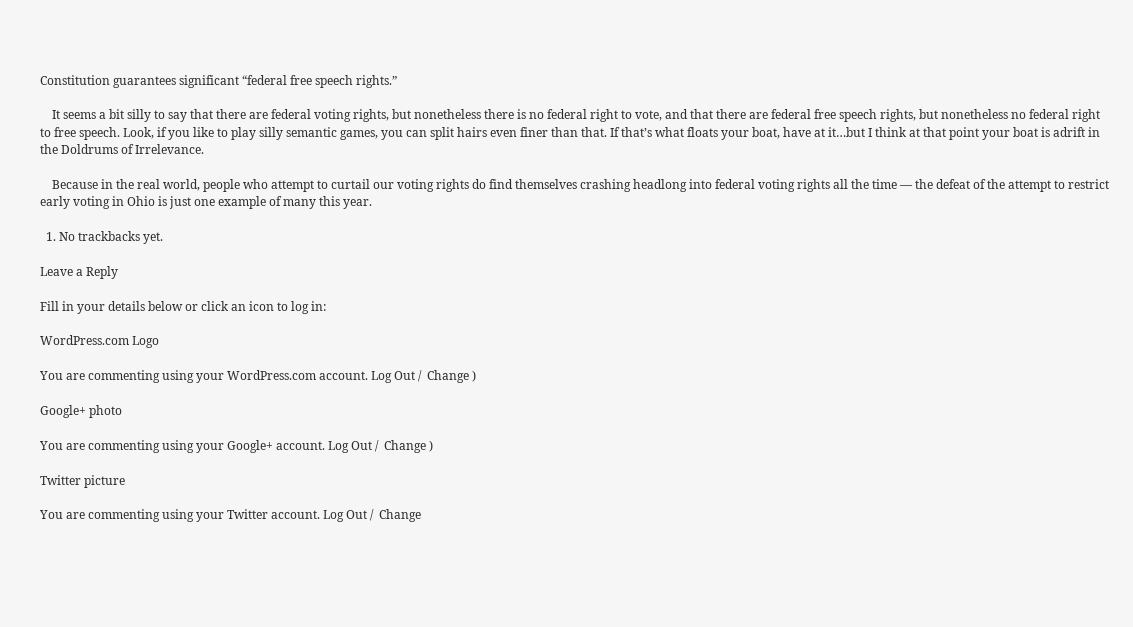Constitution guarantees significant “federal free speech rights.”

    It seems a bit silly to say that there are federal voting rights, but nonetheless there is no federal right to vote, and that there are federal free speech rights, but nonetheless no federal right to free speech. Look, if you like to play silly semantic games, you can split hairs even finer than that. If that’s what floats your boat, have at it…but I think at that point your boat is adrift in the Doldrums of Irrelevance.

    Because in the real world, people who attempt to curtail our voting rights do find themselves crashing headlong into federal voting rights all the time — the defeat of the attempt to restrict early voting in Ohio is just one example of many this year.

  1. No trackbacks yet.

Leave a Reply

Fill in your details below or click an icon to log in:

WordPress.com Logo

You are commenting using your WordPress.com account. Log Out /  Change )

Google+ photo

You are commenting using your Google+ account. Log Out /  Change )

Twitter picture

You are commenting using your Twitter account. Log Out /  Change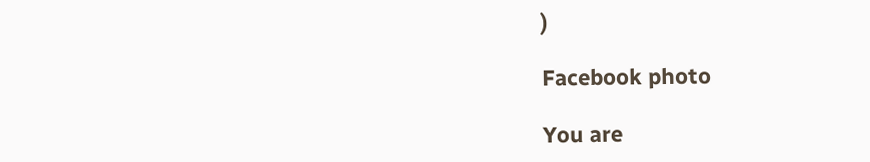)

Facebook photo

You are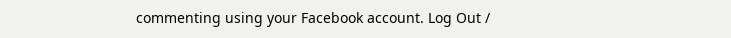commenting using your Facebook account. Log Out /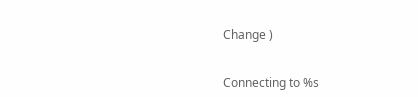Change )


Connecting to %s